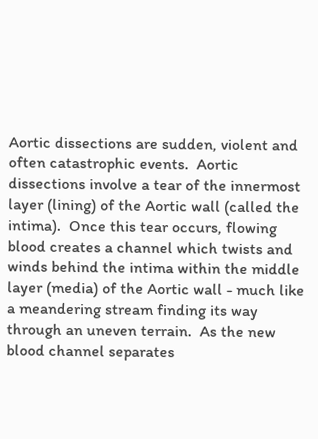Aortic dissections are sudden, violent and often catastrophic events.  Aortic dissections involve a tear of the innermost layer (lining) of the Aortic wall (called the intima).  Once this tear occurs, flowing blood creates a channel which twists and winds behind the intima within the middle layer (media) of the Aortic wall - much like a meandering stream finding its way through an uneven terrain.  As the new blood channel separates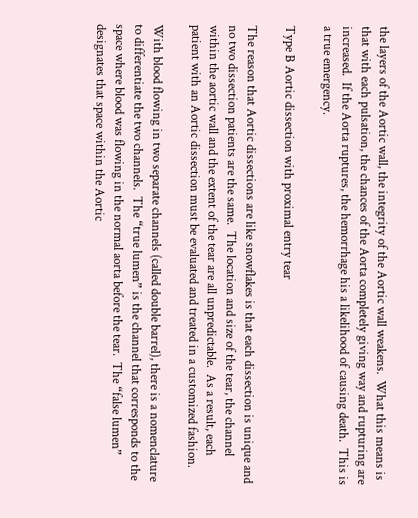the layers of the Aortic wall, the integrity of the Aortic wall weakens.  What this means is that with each pulsation, the chances of the Aorta completely giving way and rupturing are increased.  If the Aorta ruptures, the hemorrhage his a likelihood of causing death.  This is a true emergency.

Type B Aortic dissection with proximal entry tear

The reason that Aortic dissections are like snowflakes is that each dissection is unique and no two dissection patients are the same.  The location and size of the tear, the channel within the aortic wall and the extent of the tear are all unpredictable.  As a result, each patient with an Aortic dissection must be evaluated and treated in a customized fashion.

With blood flowing in two separate channels (called double barrel), there is a nomenclature to differentiate the two channels.  The “true lumen” is the channel that corresponds to the space where blood was flowing in the normal aorta before the tear.  The “false lumen” designates that space within the Aortic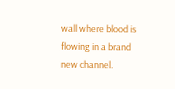wall where blood is flowing in a brand new channel.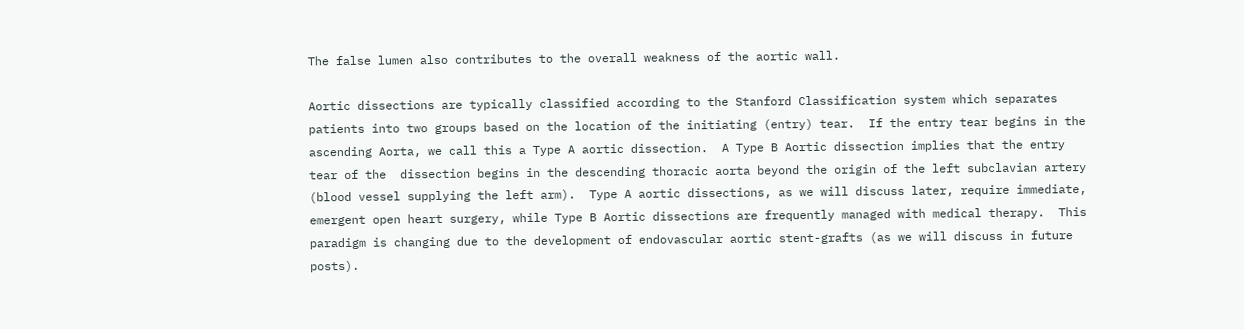The false lumen also contributes to the overall weakness of the aortic wall.

Aortic dissections are typically classified according to the Stanford Classification system which separates patients into two groups based on the location of the initiating (entry) tear.  If the entry tear begins in the ascending Aorta, we call this a Type A aortic dissection.  A Type B Aortic dissection implies that the entry tear of the  dissection begins in the descending thoracic aorta beyond the origin of the left subclavian artery (blood vessel supplying the left arm).  Type A aortic dissections, as we will discuss later, require immediate, emergent open heart surgery, while Type B Aortic dissections are frequently managed with medical therapy.  This paradigm is changing due to the development of endovascular aortic stent-grafts (as we will discuss in future posts).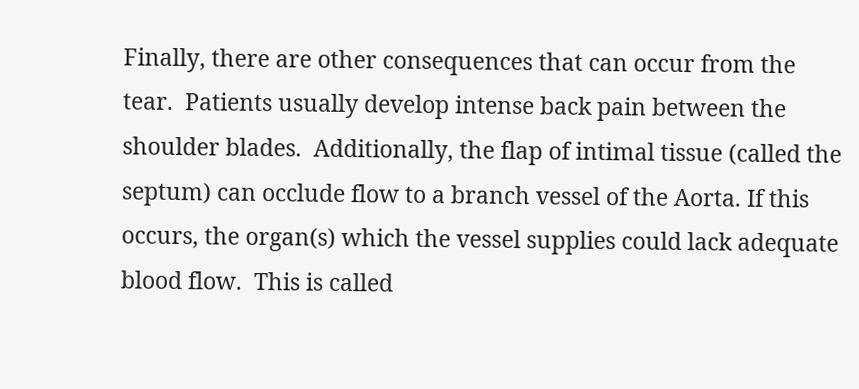Finally, there are other consequences that can occur from the tear.  Patients usually develop intense back pain between the shoulder blades.  Additionally, the flap of intimal tissue (called the septum) can occlude flow to a branch vessel of the Aorta. If this occurs, the organ(s) which the vessel supplies could lack adequate blood flow.  This is called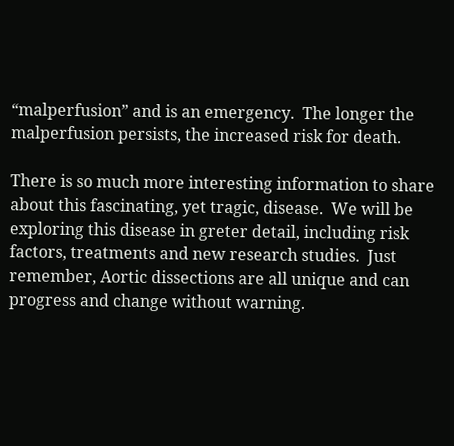“malperfusion” and is an emergency.  The longer the malperfusion persists, the increased risk for death.

There is so much more interesting information to share about this fascinating, yet tragic, disease.  We will be exploring this disease in greter detail, including risk factors, treatments and new research studies.  Just remember, Aortic dissections are all unique and can progress and change without warning.